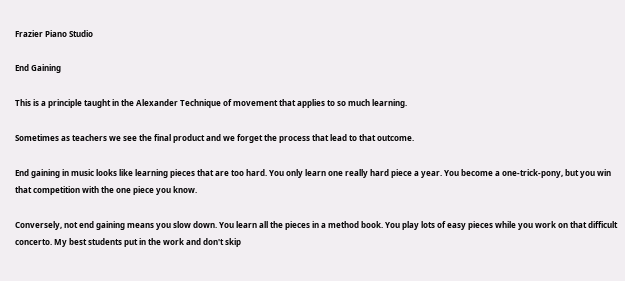Frazier Piano Studio

End Gaining

This is a principle taught in the Alexander Technique of movement that applies to so much learning.

Sometimes as teachers we see the final product and we forget the process that lead to that outcome.

End gaining in music looks like learning pieces that are too hard. You only learn one really hard piece a year. You become a one-trick-pony, but you win that competition with the one piece you know.

Conversely, not end gaining means you slow down. You learn all the pieces in a method book. You play lots of easy pieces while you work on that difficult concerto. My best students put in the work and don't skip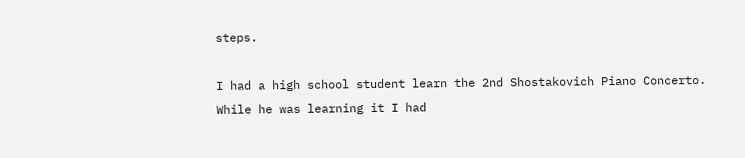steps.

I had a high school student learn the 2nd Shostakovich Piano Concerto. While he was learning it I had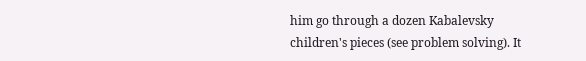him go through a dozen Kabalevsky children's pieces (see problem solving). It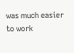was much easier to work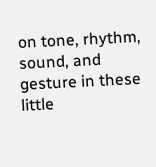on tone, rhythm, sound, and gesture in these little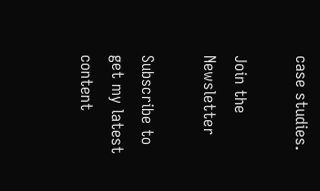case studies.

Join the Newsletter

Subscribe to get my latest content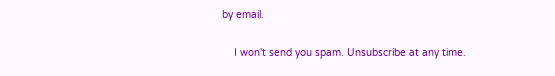by email.

    I won't send you spam. Unsubscribe at any time.